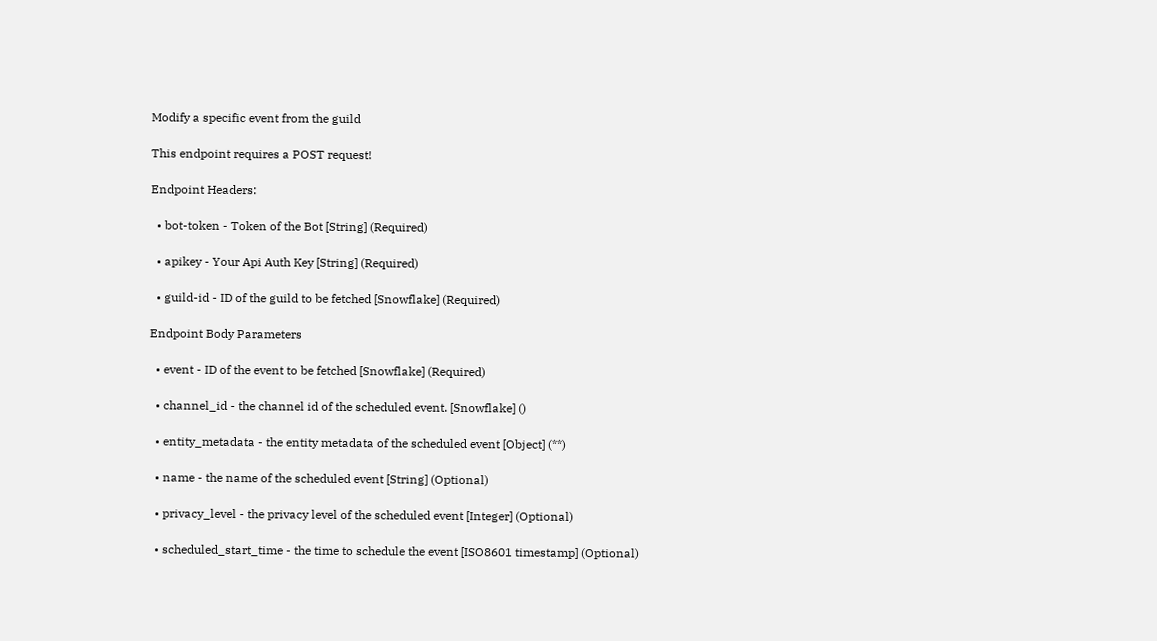Modify a specific event from the guild

This endpoint requires a POST request!

Endpoint Headers:

  • bot-token - Token of the Bot [String] (Required)

  • apikey - Your Api Auth Key [String] (Required)

  • guild-id - ID of the guild to be fetched [Snowflake] (Required)

Endpoint Body Parameters

  • event - ID of the event to be fetched [Snowflake] (Required)

  • channel_id - the channel id of the scheduled event. [Snowflake] ()

  • entity_metadata - the entity metadata of the scheduled event [Object] (**)

  • name - the name of the scheduled event [String] (Optional)

  • privacy_level - the privacy level of the scheduled event [Integer] (Optional)

  • scheduled_start_time - the time to schedule the event [ISO8601 timestamp] (Optional)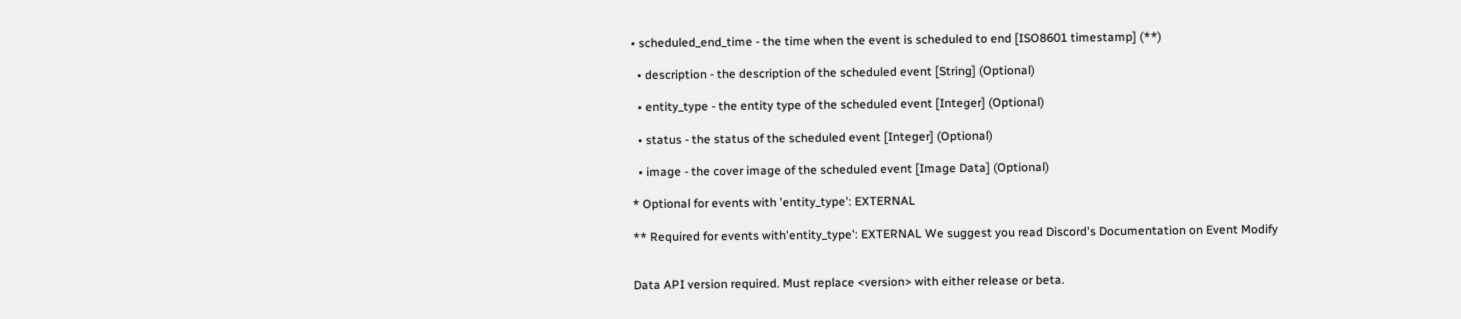• scheduled_end_time - the time when the event is scheduled to end [ISO8601 timestamp] (**)

  • description - the description of the scheduled event [String] (Optional)

  • entity_type - the entity type of the scheduled event [Integer] (Optional)

  • status - the status of the scheduled event [Integer] (Optional)

  • image - the cover image of the scheduled event [Image Data] (Optional)

* Optional for events with 'entity_type': EXTERNAL

** Required for events with'entity_type': EXTERNAL We suggest you read Discord's Documentation on Event Modify


Data API version required. Must replace <version> with either release or beta.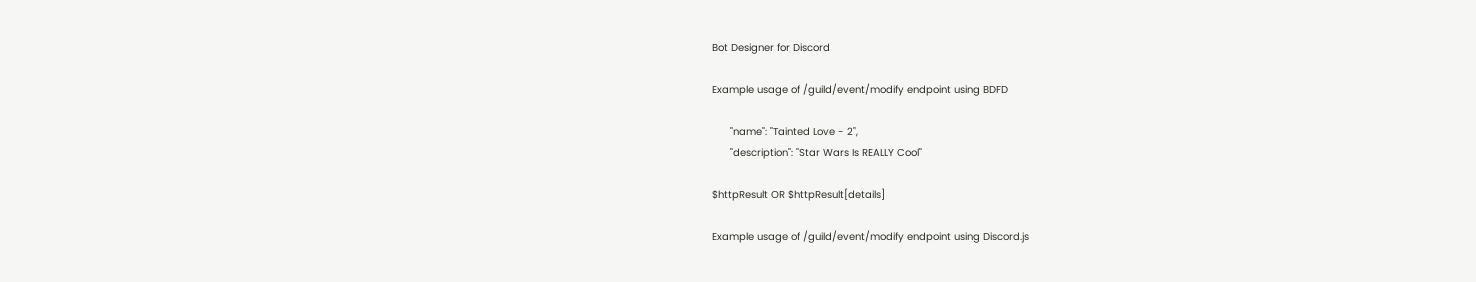Bot Designer for Discord

Example usage of /guild/event/modify endpoint using BDFD

      "name": "Tainted Love - 2",
      "description": "Star Wars Is REALLY Cool"

$httpResult OR $httpResult[details]

Example usage of /guild/event/modify endpoint using Discord.js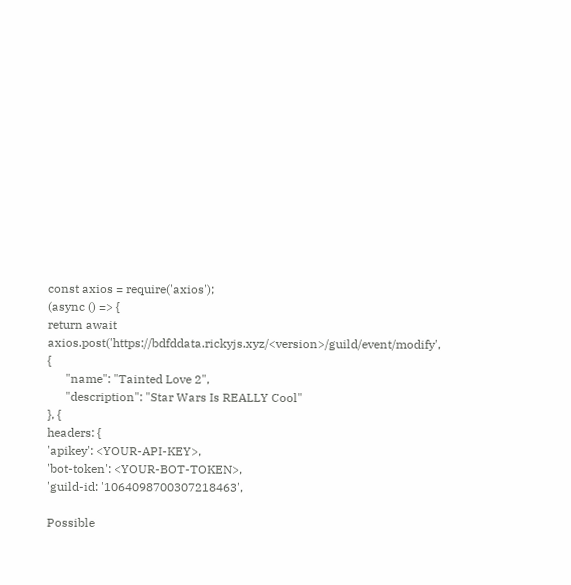const axios = require('axios');
(async () => {
return await axios.post('https://bdfddata.rickyjs.xyz/<version>/guild/event/modify', {
      "name": "Tainted Love 2",
      "description": "Star Wars Is REALLY Cool"
}, {
headers: {
'apikey': <YOUR-API-KEY>,
'bot-token': <YOUR-BOT-TOKEN>,
'guild-id: '1064098700307218463',

Possible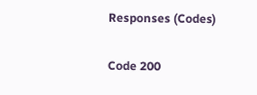Responses (Codes)

Code 200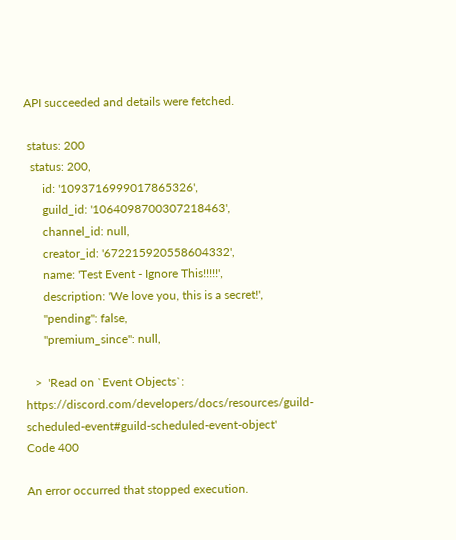API succeeded and details were fetched.

 status: 200
  status: 200,
      id: '1093716999017865326',
      guild_id: '1064098700307218463',
      channel_id: null,
      creator_id: '672215920558604332',
      name: 'Test Event - Ignore This!!!!!',
      description: 'We love you, this is a secret!',
      "pending": false,
      "premium_since": null,

   >  'Read on `Event Objects`: https://discord.com/developers/docs/resources/guild-scheduled-event#guild-scheduled-event-object'
Code 400

An error occurred that stopped execution.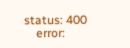status: 400
    error: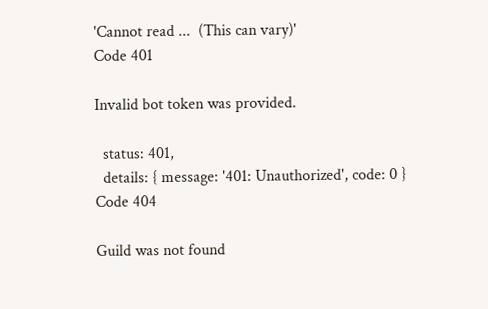'Cannot read ...  (This can vary)'
Code 401

Invalid bot token was provided.

  status: 401,
  details: { message: '401: Unauthorized', code: 0 }
Code 404

Guild was not found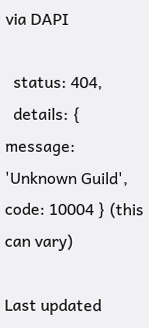via DAPI

  status: 404,
  details: { message: 'Unknown Guild', code: 10004 } (this can vary)

Last updated